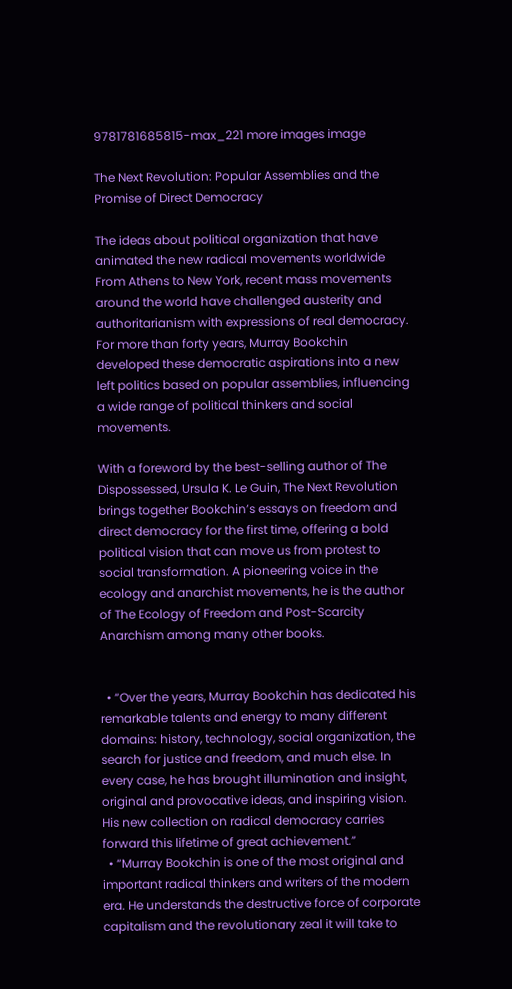9781781685815-max_221 more images image

The Next Revolution: Popular Assemblies and the Promise of Direct Democracy

The ideas about political organization that have animated the new radical movements worldwide
From Athens to New York, recent mass movements around the world have challenged austerity and authoritarianism with expressions of real democracy. For more than forty years, Murray Bookchin developed these democratic aspirations into a new left politics based on popular assemblies, influencing a wide range of political thinkers and social movements.

With a foreword by the best-selling author of The Dispossessed, Ursula K. Le Guin, The Next Revolution brings together Bookchin’s essays on freedom and direct democracy for the first time, offering a bold political vision that can move us from protest to social transformation. A pioneering voice in the ecology and anarchist movements, he is the author of The Ecology of Freedom and Post-Scarcity Anarchism among many other books.


  • “Over the years, Murray Bookchin has dedicated his remarkable talents and energy to many different domains: history, technology, social organization, the search for justice and freedom, and much else. In every case, he has brought illumination and insight, original and provocative ideas, and inspiring vision. His new collection on radical democracy carries forward this lifetime of great achievement.”
  • “Murray Bookchin is one of the most original and important radical thinkers and writers of the modern era. He understands the destructive force of corporate capitalism and the revolutionary zeal it will take to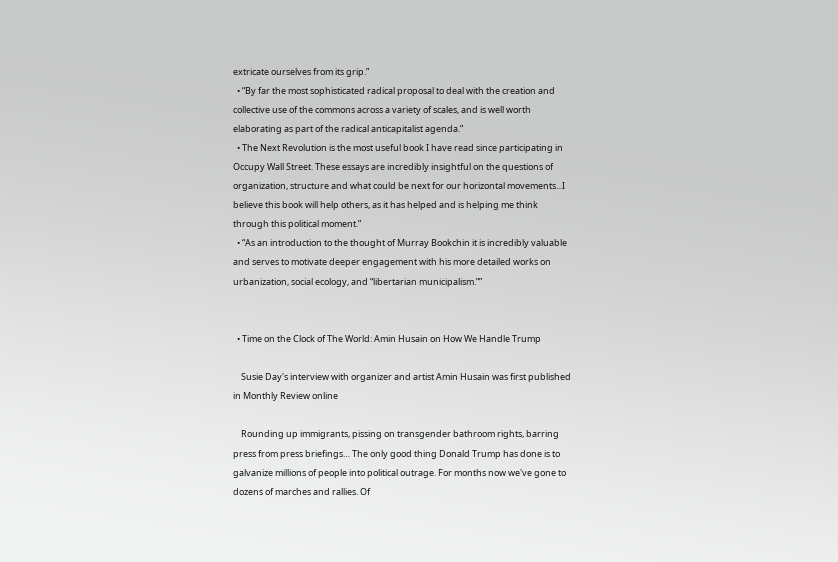extricate ourselves from its grip.”
  • “By far the most sophisticated radical proposal to deal with the creation and collective use of the commons across a variety of scales, and is well worth elaborating as part of the radical anticapitalist agenda.”
  • The Next Revolution is the most useful book I have read since participating in Occupy Wall Street. These essays are incredibly insightful on the questions of organization, structure and what could be next for our horizontal movements...I believe this book will help others, as it has helped and is helping me think through this political moment.”
  • “As an introduction to the thought of Murray Bookchin it is incredibly valuable and serves to motivate deeper engagement with his more detailed works on urbanization, social ecology, and “libertarian municipalism.””


  • Time on the Clock of The World: Amin Husain on How We Handle Trump

    Susie Day's interview with organizer and artist Amin Husain was first published in Monthly Review online

    Rounding up immigrants, pissing on transgender bathroom rights, barring press from press briefings… The only good thing Donald Trump has done is to galvanize millions of people into political outrage. For months now we've gone to dozens of marches and rallies. Of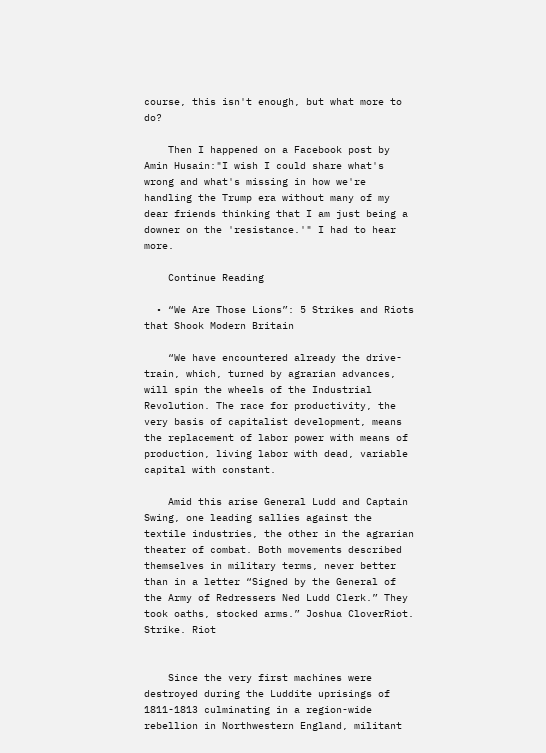course, this isn't enough, but what more to do?

    Then I happened on a Facebook post by Amin Husain:"I wish I could share what's wrong and what's missing in how we're handling the Trump era without many of my dear friends thinking that I am just being a downer on the 'resistance.'" I had to hear more.

    Continue Reading

  • “We Are Those Lions”: 5 Strikes and Riots that Shook Modern Britain

    “We have encountered already the drive-train, which, turned by agrarian advances, will spin the wheels of the Industrial Revolution. The race for productivity, the very basis of capitalist development, means the replacement of labor power with means of production, living labor with dead, variable capital with constant.

    Amid this arise General Ludd and Captain Swing, one leading sallies against the textile industries, the other in the agrarian theater of combat. Both movements described themselves in military terms, never better than in a letter “Signed by the General of the Army of Redressers Ned Ludd Clerk.” They took oaths, stocked arms.” Joshua CloverRiot. Strike. Riot


    Since the very first machines were destroyed during the Luddite uprisings of 1811-1813 culminating in a region-wide rebellion in Northwestern England, militant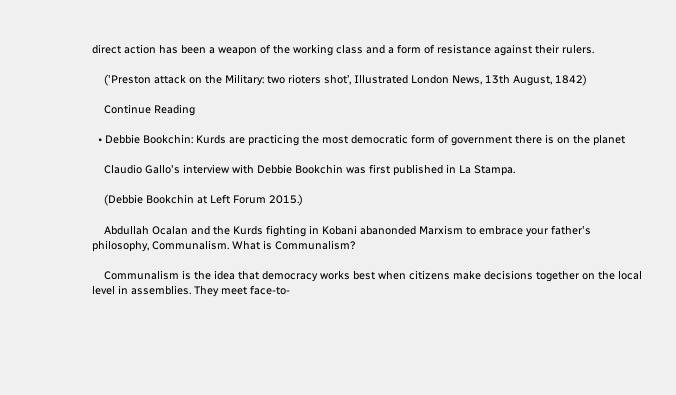direct action has been a weapon of the working class and a form of resistance against their rulers.

    ('Preston attack on the Military: two rioters shot’, Illustrated London News, 13th August, 1842)

    Continue Reading

  • Debbie Bookchin: Kurds are practicing the most democratic form of government there is on the planet

    Claudio Gallo's interview with Debbie Bookchin was first published in La Stampa.

    (Debbie Bookchin at Left Forum 2015.)

    Abdullah Ocalan and the Kurds fighting in Kobani abanonded Marxism to embrace your father's philosophy, Communalism. What is Communalism?

    Communalism is the idea that democracy works best when citizens make decisions together on the local level in assemblies. They meet face-to-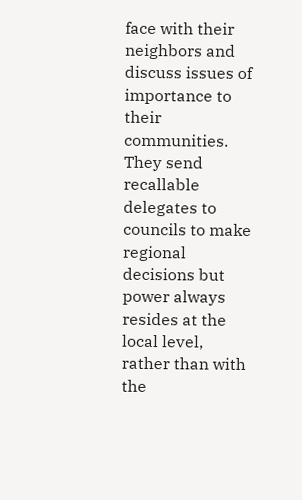face with their neighbors and discuss issues of importance to their communities. They send recallable delegates to councils to make regional decisions but power always resides at the local level, rather than with the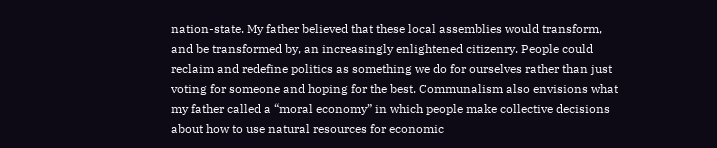nation-state. My father believed that these local assemblies would transform, and be transformed by, an increasingly enlightened citizenry. People could reclaim and redefine politics as something we do for ourselves rather than just voting for someone and hoping for the best. Communalism also envisions what my father called a “moral economy” in which people make collective decisions about how to use natural resources for economic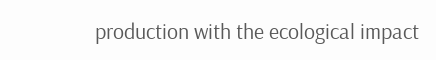production with the ecological impact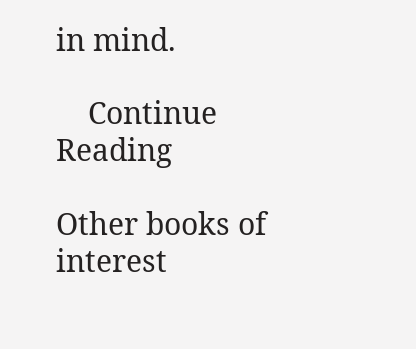in mind.

    Continue Reading

Other books of interest